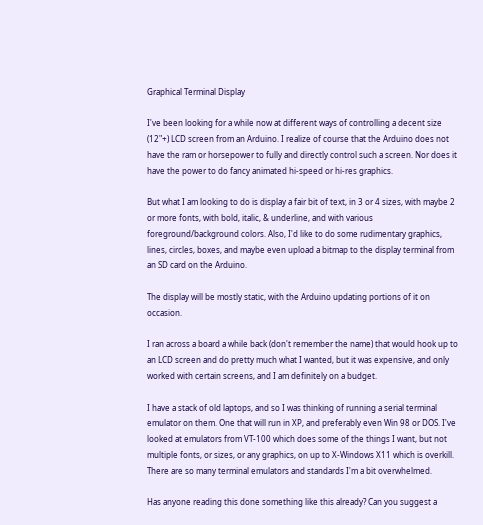Graphical Terminal Display

I've been looking for a while now at different ways of controlling a decent size (12"+) LCD screen from an Arduino. I realize of course that the Arduino does not have the ram or horsepower to fully and directly control such a screen. Nor does it have the power to do fancy animated hi-speed or hi-res graphics.

But what I am looking to do is display a fair bit of text, in 3 or 4 sizes, with maybe 2 or more fonts, with bold, italic, & underline, and with various foreground/background colors. Also, I'd like to do some rudimentary graphics, lines, circles, boxes, and maybe even upload a bitmap to the display terminal from an SD card on the Arduino.

The display will be mostly static, with the Arduino updating portions of it on occasion.

I ran across a board a while back (don't remember the name) that would hook up to an LCD screen and do pretty much what I wanted, but it was expensive, and only worked with certain screens, and I am definitely on a budget.

I have a stack of old laptops, and so I was thinking of running a serial terminal emulator on them. One that will run in XP, and preferably even Win 98 or DOS. I've looked at emulators from VT-100 which does some of the things I want, but not multiple fonts, or sizes, or any graphics, on up to X-Windows X11 which is overkill. There are so many terminal emulators and standards I'm a bit overwhelmed.

Has anyone reading this done something like this already? Can you suggest a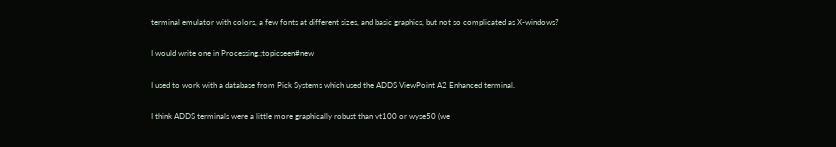terminal emulator with colors, a few fonts at different sizes, and basic graphics, but not so complicated as X-windows?

I would write one in Processing.;topicseen#new

I used to work with a database from Pick Systems which used the ADDS ViewPoint A2 Enhanced terminal.

I think ADDS terminals were a little more graphically robust than vt100 or wyse50 (we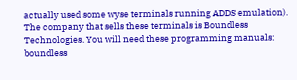actually used some wyse terminals running ADDS emulation). The company that sells these terminals is Boundless Technologies. You will need these programming manuals: boundless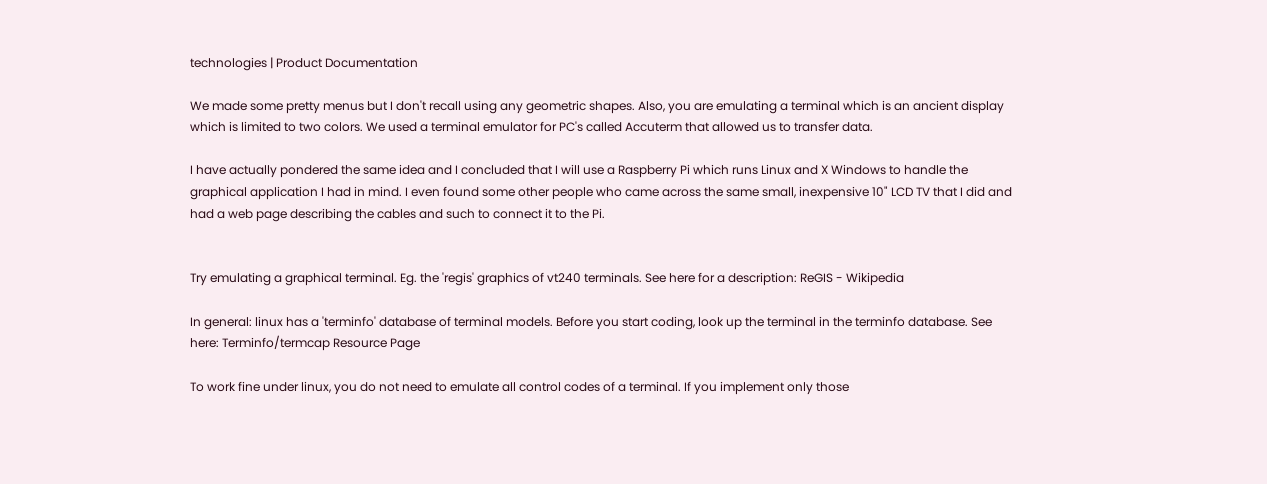technologies | Product Documentation

We made some pretty menus but I don't recall using any geometric shapes. Also, you are emulating a terminal which is an ancient display which is limited to two colors. We used a terminal emulator for PC's called Accuterm that allowed us to transfer data.

I have actually pondered the same idea and I concluded that I will use a Raspberry Pi which runs Linux and X Windows to handle the graphical application I had in mind. I even found some other people who came across the same small, inexpensive 10" LCD TV that I did and had a web page describing the cables and such to connect it to the Pi.


Try emulating a graphical terminal. Eg. the 'regis' graphics of vt240 terminals. See here for a description: ReGIS - Wikipedia

In general: linux has a 'terminfo' database of terminal models. Before you start coding, look up the terminal in the terminfo database. See here: Terminfo/termcap Resource Page

To work fine under linux, you do not need to emulate all control codes of a terminal. If you implement only those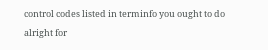control codes listed in terminfo you ought to do alright for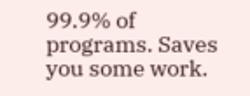99.9% of programs. Saves you some work.